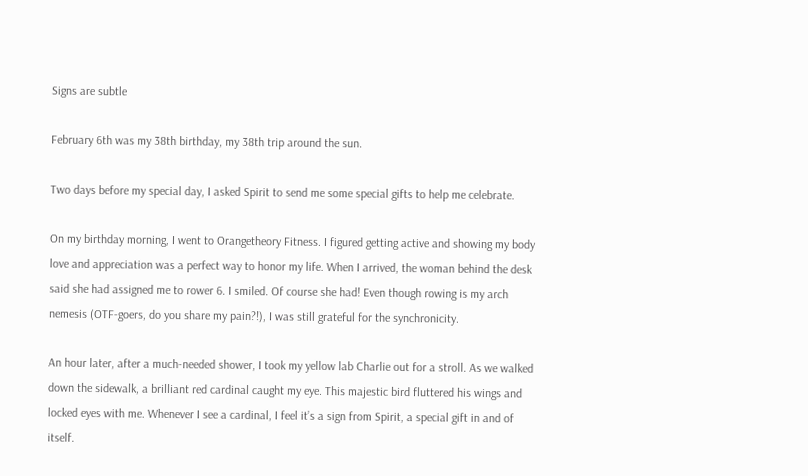Signs are subtle

February 6th was my 38th birthday, my 38th trip around the sun.

Two days before my special day, I asked Spirit to send me some special gifts to help me celebrate.

On my birthday morning, I went to Orangetheory Fitness. I figured getting active and showing my body love and appreciation was a perfect way to honor my life. When I arrived, the woman behind the desk said she had assigned me to rower 6. I smiled. Of course she had! Even though rowing is my arch nemesis (OTF-goers, do you share my pain?!), I was still grateful for the synchronicity.

An hour later, after a much-needed shower, I took my yellow lab Charlie out for a stroll. As we walked down the sidewalk, a brilliant red cardinal caught my eye. This majestic bird fluttered his wings and locked eyes with me. Whenever I see a cardinal, I feel it’s a sign from Spirit, a special gift in and of itself.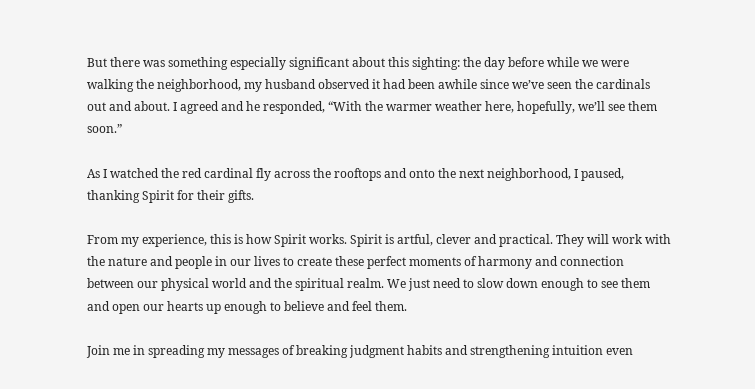But there was something especially significant about this sighting: the day before while we were walking the neighborhood, my husband observed it had been awhile since we’ve seen the cardinals out and about. I agreed and he responded, “With the warmer weather here, hopefully, we’ll see them soon.”

As I watched the red cardinal fly across the rooftops and onto the next neighborhood, I paused, thanking Spirit for their gifts.

From my experience, this is how Spirit works. Spirit is artful, clever and practical. They will work with the nature and people in our lives to create these perfect moments of harmony and connection between our physical world and the spiritual realm. We just need to slow down enough to see them and open our hearts up enough to believe and feel them.

Join me in spreading my messages of breaking judgment habits and strengthening intuition even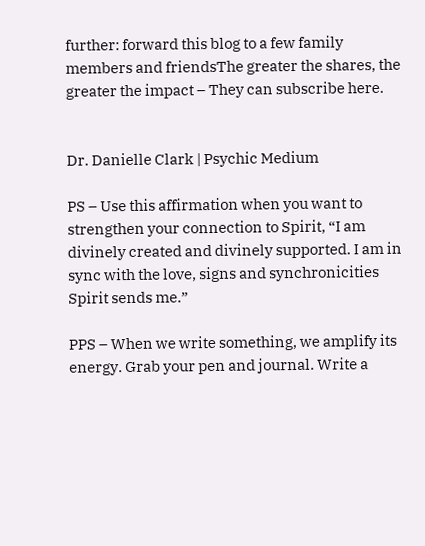further: forward this blog to a few family members and friendsThe greater the shares, the greater the impact – They can subscribe here.


Dr. Danielle Clark | Psychic Medium

PS – Use this affirmation when you want to strengthen your connection to Spirit, “I am divinely created and divinely supported. I am in sync with the love, signs and synchronicities Spirit sends me.”

PPS – When we write something, we amplify its energy. Grab your pen and journal. Write a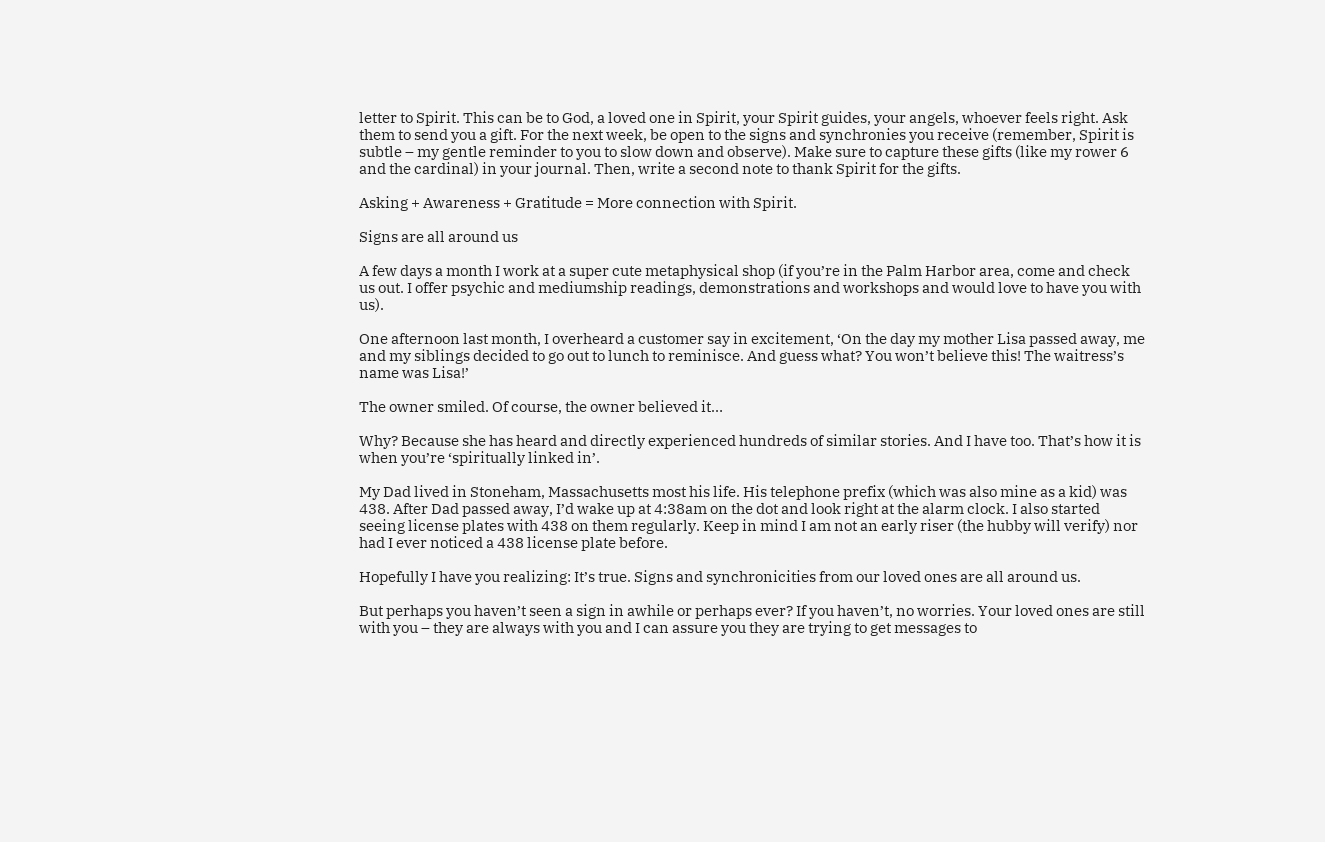letter to Spirit. This can be to God, a loved one in Spirit, your Spirit guides, your angels, whoever feels right. Ask them to send you a gift. For the next week, be open to the signs and synchronies you receive (remember, Spirit is subtle – my gentle reminder to you to slow down and observe). Make sure to capture these gifts (like my rower 6 and the cardinal) in your journal. Then, write a second note to thank Spirit for the gifts.

Asking + Awareness + Gratitude = More connection with Spirit.

Signs are all around us

A few days a month I work at a super cute metaphysical shop (if you’re in the Palm Harbor area, come and check us out. I offer psychic and mediumship readings, demonstrations and workshops and would love to have you with us).

One afternoon last month, I overheard a customer say in excitement, ‘On the day my mother Lisa passed away, me and my siblings decided to go out to lunch to reminisce. And guess what? You won’t believe this! The waitress’s name was Lisa!’

The owner smiled. Of course, the owner believed it…

Why? Because she has heard and directly experienced hundreds of similar stories. And I have too. That’s how it is when you’re ‘spiritually linked in’.

My Dad lived in Stoneham, Massachusetts most his life. His telephone prefix (which was also mine as a kid) was 438. After Dad passed away, I’d wake up at 4:38am on the dot and look right at the alarm clock. I also started seeing license plates with 438 on them regularly. Keep in mind I am not an early riser (the hubby will verify) nor had I ever noticed a 438 license plate before.

Hopefully I have you realizing: It’s true. Signs and synchronicities from our loved ones are all around us.

But perhaps you haven’t seen a sign in awhile or perhaps ever? If you haven’t, no worries. Your loved ones are still with you – they are always with you and I can assure you they are trying to get messages to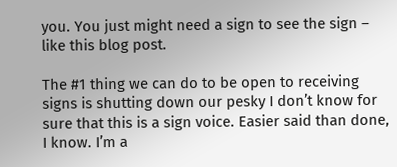you. You just might need a sign to see the sign – like this blog post.

The #1 thing we can do to be open to receiving signs is shutting down our pesky I don’t know for sure that this is a sign voice. Easier said than done, I know. I’m a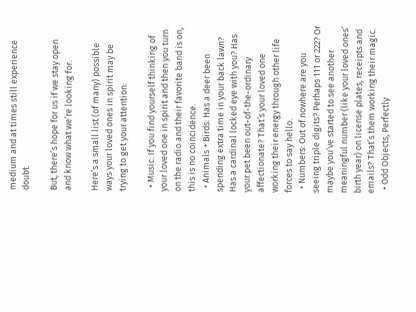medium and at times still experience doubt.

But, there’s hope for us if we stay open and know what we’re looking for.

Here’s a small list (of many) possible ways your loved ones in spirit may be trying to get your attention:

  • Music: If you find yourself thinking of your loved one in spirit and then you turn on the radio and their favorite band is on, this is no coincidence.
  • Animals + Birds: Has a deer been spending extra time in your back lawn? Has a cardinal locked eye with you? Has your pet been out-of-the-ordinary affectionate? That’s your loved one working their energy through other life forces to say hello.
  • Numbers: Out of nowhere are you seeing triple digits? Perhaps 111 or 222? Or maybe you’ve started to see another meaningful number (like your loved ones’ birth year) on license plates, receipts and emails? That’s them working their magic.
  • Odd Objects, Perfectly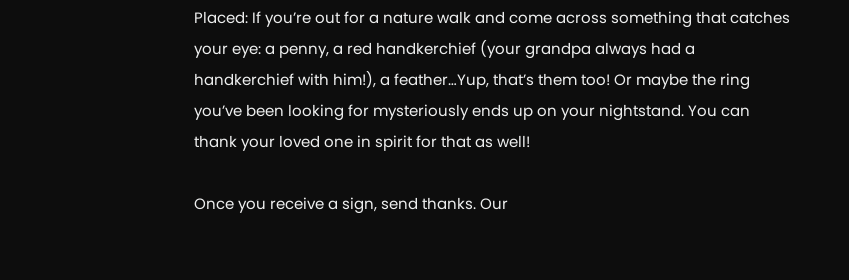Placed: If you’re out for a nature walk and come across something that catches your eye: a penny, a red handkerchief (your grandpa always had a handkerchief with him!), a feather…Yup, that’s them too! Or maybe the ring you’ve been looking for mysteriously ends up on your nightstand. You can thank your loved one in spirit for that as well!

Once you receive a sign, send thanks. Our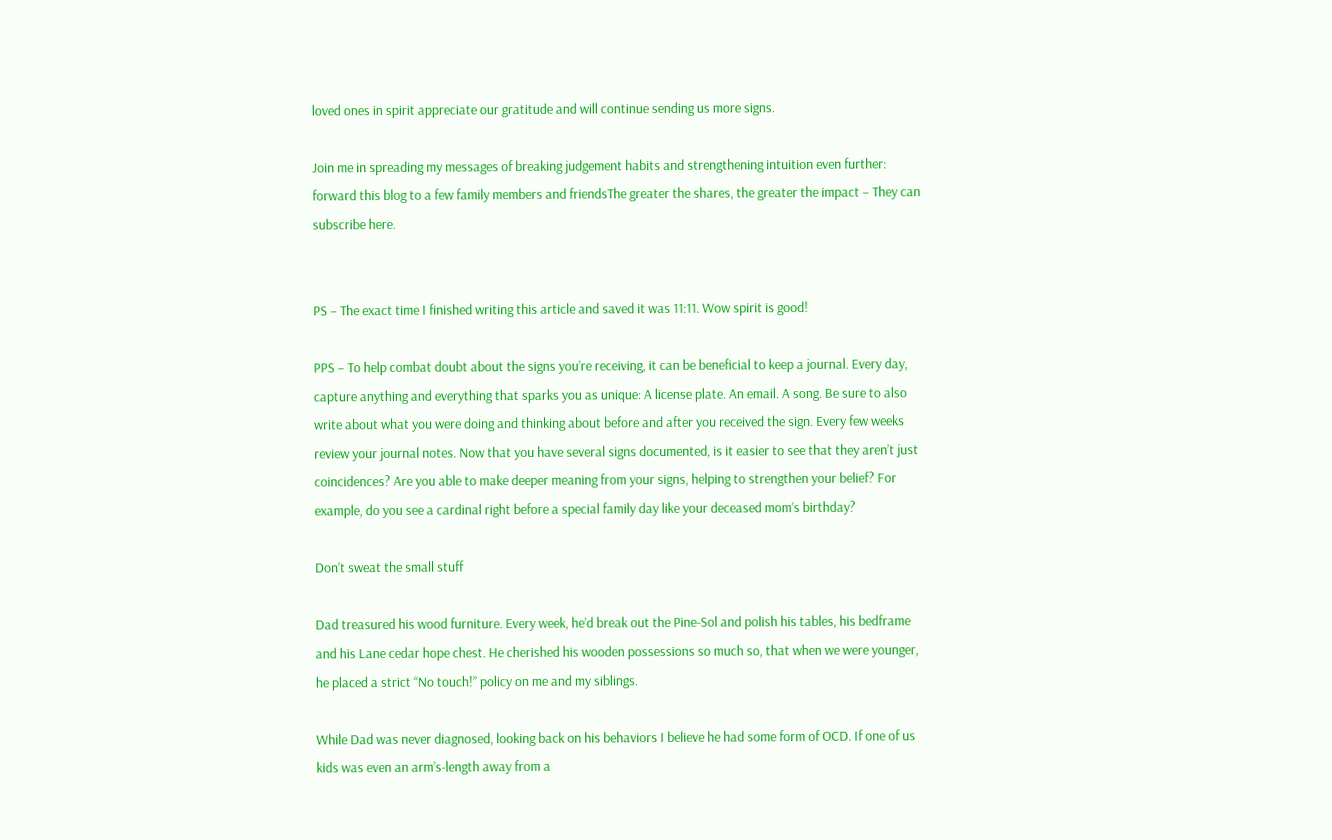loved ones in spirit appreciate our gratitude and will continue sending us more signs.

Join me in spreading my messages of breaking judgement habits and strengthening intuition even further: forward this blog to a few family members and friendsThe greater the shares, the greater the impact – They can subscribe here.


PS – The exact time I finished writing this article and saved it was 11:11. Wow spirit is good!

PPS – To help combat doubt about the signs you’re receiving, it can be beneficial to keep a journal. Every day, capture anything and everything that sparks you as unique: A license plate. An email. A song. Be sure to also write about what you were doing and thinking about before and after you received the sign. Every few weeks review your journal notes. Now that you have several signs documented, is it easier to see that they aren’t just coincidences? Are you able to make deeper meaning from your signs, helping to strengthen your belief? For example, do you see a cardinal right before a special family day like your deceased mom’s birthday?

Don’t sweat the small stuff

Dad treasured his wood furniture. Every week, he’d break out the Pine-Sol and polish his tables, his bedframe and his Lane cedar hope chest. He cherished his wooden possessions so much so, that when we were younger, he placed a strict “No touch!” policy on me and my siblings.

While Dad was never diagnosed, looking back on his behaviors I believe he had some form of OCD. If one of us kids was even an arm’s-length away from a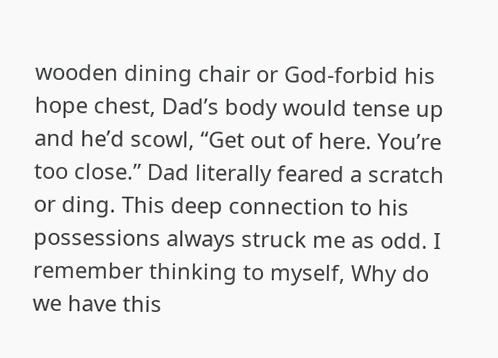wooden dining chair or God-forbid his hope chest, Dad’s body would tense up and he’d scowl, “Get out of here. You’re too close.” Dad literally feared a scratch or ding. This deep connection to his possessions always struck me as odd. I remember thinking to myself, Why do we have this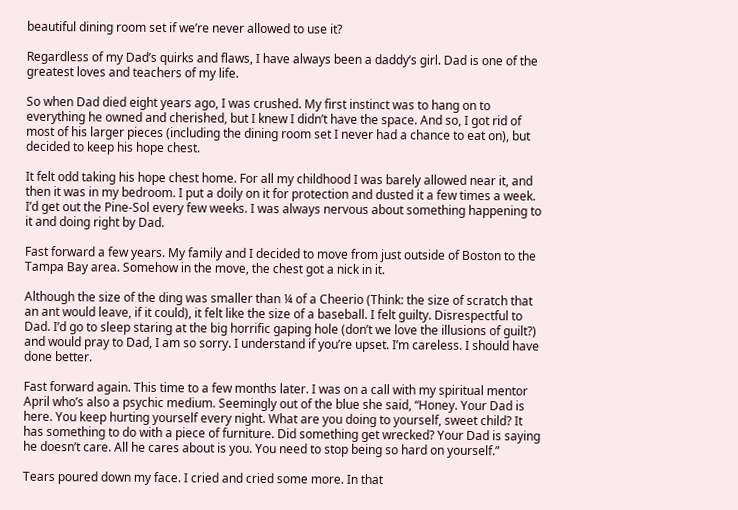beautiful dining room set if we’re never allowed to use it?

Regardless of my Dad’s quirks and flaws, I have always been a daddy’s girl. Dad is one of the greatest loves and teachers of my life.

So when Dad died eight years ago, I was crushed. My first instinct was to hang on to everything he owned and cherished, but I knew I didn’t have the space. And so, I got rid of most of his larger pieces (including the dining room set I never had a chance to eat on), but decided to keep his hope chest.

It felt odd taking his hope chest home. For all my childhood I was barely allowed near it, and then it was in my bedroom. I put a doily on it for protection and dusted it a few times a week. I’d get out the Pine-Sol every few weeks. I was always nervous about something happening to it and doing right by Dad.

Fast forward a few years. My family and I decided to move from just outside of Boston to the Tampa Bay area. Somehow in the move, the chest got a nick in it.

Although the size of the ding was smaller than ¼ of a Cheerio (Think: the size of scratch that an ant would leave, if it could), it felt like the size of a baseball. I felt guilty. Disrespectful to Dad. I’d go to sleep staring at the big horrific gaping hole (don’t we love the illusions of guilt?) and would pray to Dad, I am so sorry. I understand if you’re upset. I’m careless. I should have done better.

Fast forward again. This time to a few months later. I was on a call with my spiritual mentor April who’s also a psychic medium. Seemingly out of the blue she said, “Honey. Your Dad is here. You keep hurting yourself every night. What are you doing to yourself, sweet child? It has something to do with a piece of furniture. Did something get wrecked? Your Dad is saying he doesn’t care. All he cares about is you. You need to stop being so hard on yourself.”

Tears poured down my face. I cried and cried some more. In that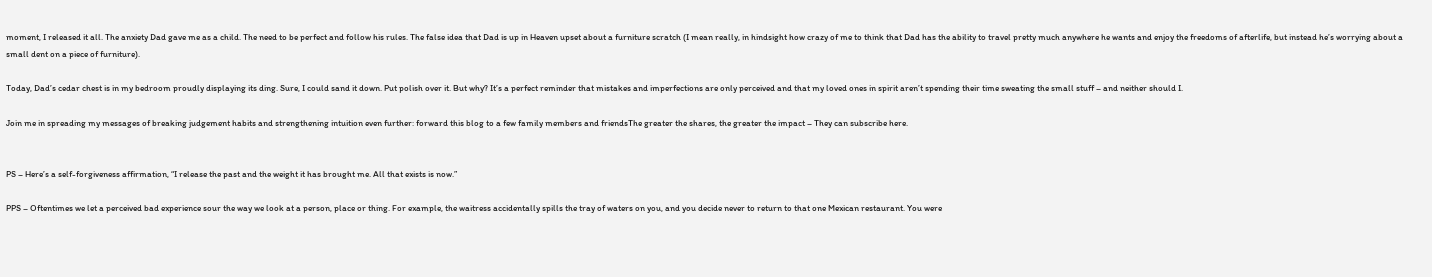moment, I released it all. The anxiety Dad gave me as a child. The need to be perfect and follow his rules. The false idea that Dad is up in Heaven upset about a furniture scratch (I mean really, in hindsight how crazy of me to think that Dad has the ability to travel pretty much anywhere he wants and enjoy the freedoms of afterlife, but instead he’s worrying about a small dent on a piece of furniture).

Today, Dad’s cedar chest is in my bedroom proudly displaying its ding. Sure, I could sand it down. Put polish over it. But why? It’s a perfect reminder that mistakes and imperfections are only perceived and that my loved ones in spirit aren’t spending their time sweating the small stuff – and neither should I.

Join me in spreading my messages of breaking judgement habits and strengthening intuition even further: forward this blog to a few family members and friendsThe greater the shares, the greater the impact – They can subscribe here.


PS – Here’s a self-forgiveness affirmation, “I release the past and the weight it has brought me. All that exists is now.”

PPS – Oftentimes we let a perceived bad experience sour the way we look at a person, place or thing. For example, the waitress accidentally spills the tray of waters on you, and you decide never to return to that one Mexican restaurant. You were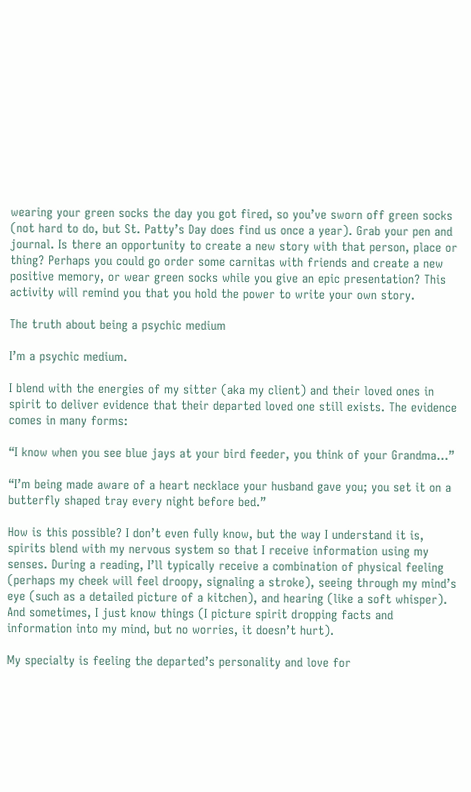wearing your green socks the day you got fired, so you’ve sworn off green socks (not hard to do, but St. Patty’s Day does find us once a year). Grab your pen and journal. Is there an opportunity to create a new story with that person, place or thing? Perhaps you could go order some carnitas with friends and create a new positive memory, or wear green socks while you give an epic presentation? This activity will remind you that you hold the power to write your own story.

The truth about being a psychic medium

I’m a psychic medium.

I blend with the energies of my sitter (aka my client) and their loved ones in spirit to deliver evidence that their departed loved one still exists. The evidence comes in many forms:

“I know when you see blue jays at your bird feeder, you think of your Grandma…”

“I’m being made aware of a heart necklace your husband gave you; you set it on a butterfly shaped tray every night before bed.”

How is this possible? I don’t even fully know, but the way I understand it is, spirits blend with my nervous system so that I receive information using my senses. During a reading, I’ll typically receive a combination of physical feeling (perhaps my cheek will feel droopy, signaling a stroke), seeing through my mind’s eye (such as a detailed picture of a kitchen), and hearing (like a soft whisper). And sometimes, I just know things (I picture spirit dropping facts and information into my mind, but no worries, it doesn’t hurt).

My specialty is feeling the departed’s personality and love for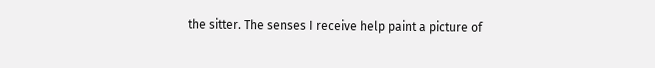the sitter. The senses I receive help paint a picture of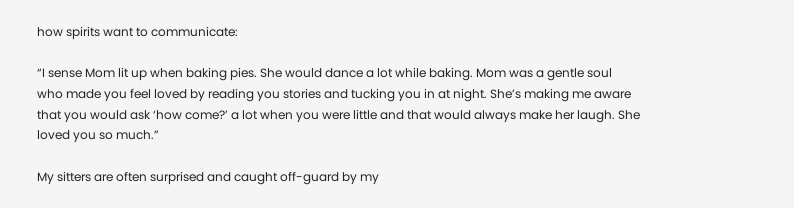how spirits want to communicate:

“I sense Mom lit up when baking pies. She would dance a lot while baking. Mom was a gentle soul who made you feel loved by reading you stories and tucking you in at night. She’s making me aware that you would ask ‘how come?’ a lot when you were little and that would always make her laugh. She loved you so much.”

My sitters are often surprised and caught off-guard by my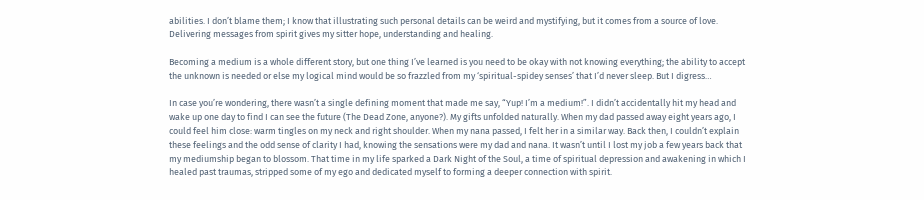abilities. I don’t blame them; I know that illustrating such personal details can be weird and mystifying, but it comes from a source of love. Delivering messages from spirit gives my sitter hope, understanding and healing.

Becoming a medium is a whole different story, but one thing I’ve learned is you need to be okay with not knowing everything; the ability to accept the unknown is needed or else my logical mind would be so frazzled from my ‘spiritual-spidey senses’ that I’d never sleep. But I digress…

In case you’re wondering, there wasn’t a single defining moment that made me say, “Yup! I’m a medium!”. I didn’t accidentally hit my head and wake up one day to find I can see the future (The Dead Zone, anyone?). My gifts unfolded naturally. When my dad passed away eight years ago, I could feel him close: warm tingles on my neck and right shoulder. When my nana passed, I felt her in a similar way. Back then, I couldn’t explain these feelings and the odd sense of clarity I had, knowing the sensations were my dad and nana. It wasn’t until I lost my job a few years back that my mediumship began to blossom. That time in my life sparked a Dark Night of the Soul, a time of spiritual depression and awakening in which I healed past traumas, stripped some of my ego and dedicated myself to forming a deeper connection with spirit.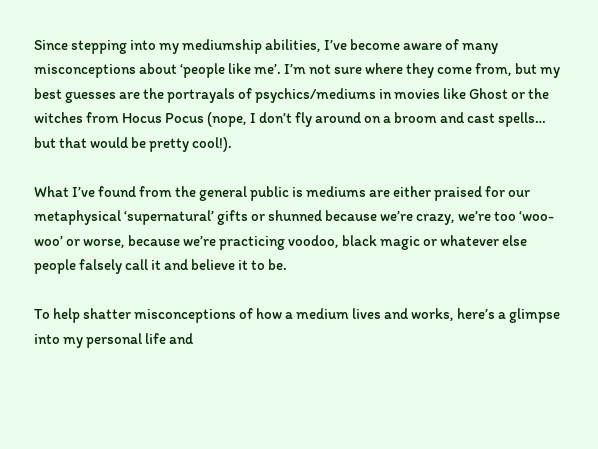Since stepping into my mediumship abilities, I’ve become aware of many misconceptions about ‘people like me’. I’m not sure where they come from, but my best guesses are the portrayals of psychics/mediums in movies like Ghost or the witches from Hocus Pocus (nope, I don’t fly around on a broom and cast spells… but that would be pretty cool!).

What I’ve found from the general public is mediums are either praised for our metaphysical ‘supernatural’ gifts or shunned because we’re crazy, we’re too ‘woo-woo’ or worse, because we’re practicing voodoo, black magic or whatever else people falsely call it and believe it to be.

To help shatter misconceptions of how a medium lives and works, here’s a glimpse into my personal life and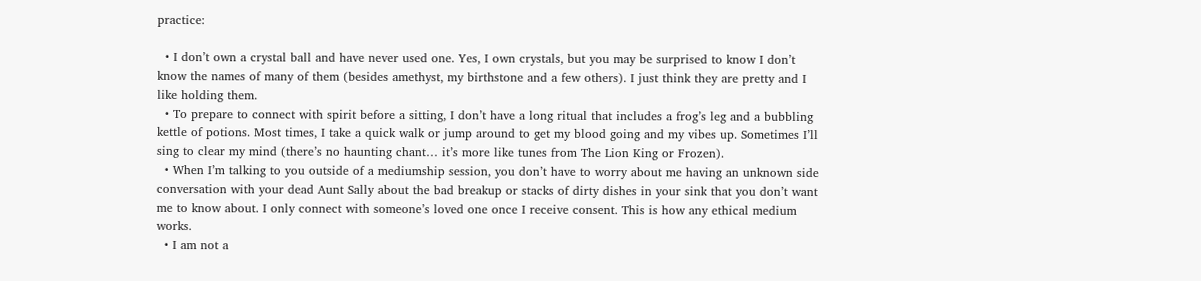practice:

  • I don’t own a crystal ball and have never used one. Yes, I own crystals, but you may be surprised to know I don’t know the names of many of them (besides amethyst, my birthstone and a few others). I just think they are pretty and I like holding them.
  • To prepare to connect with spirit before a sitting, I don’t have a long ritual that includes a frog’s leg and a bubbling kettle of potions. Most times, I take a quick walk or jump around to get my blood going and my vibes up. Sometimes I’ll sing to clear my mind (there’s no haunting chant… it’s more like tunes from The Lion King or Frozen).
  • When I’m talking to you outside of a mediumship session, you don’t have to worry about me having an unknown side conversation with your dead Aunt Sally about the bad breakup or stacks of dirty dishes in your sink that you don’t want me to know about. I only connect with someone’s loved one once I receive consent. This is how any ethical medium works.
  • I am not a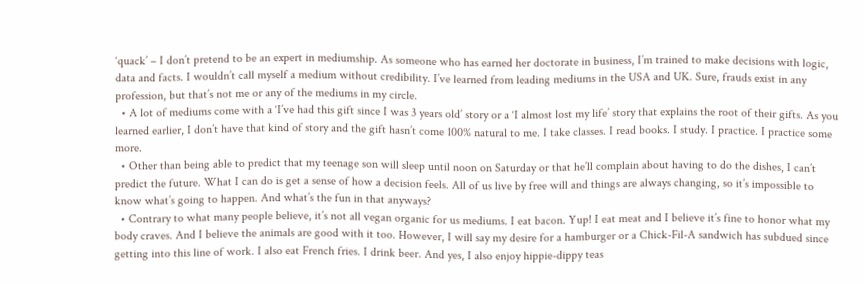‘quack’ – I don’t pretend to be an expert in mediumship. As someone who has earned her doctorate in business, I’m trained to make decisions with logic, data and facts. I wouldn’t call myself a medium without credibility. I’ve learned from leading mediums in the USA and UK. Sure, frauds exist in any profession, but that’s not me or any of the mediums in my circle.
  • A lot of mediums come with a ‘I’ve had this gift since I was 3 years old’ story or a ‘I almost lost my life’ story that explains the root of their gifts. As you learned earlier, I don’t have that kind of story and the gift hasn’t come 100% natural to me. I take classes. I read books. I study. I practice. I practice some more.
  • Other than being able to predict that my teenage son will sleep until noon on Saturday or that he’ll complain about having to do the dishes, I can’t predict the future. What I can do is get a sense of how a decision feels. All of us live by free will and things are always changing, so it’s impossible to know what’s going to happen. And what’s the fun in that anyways?
  • Contrary to what many people believe, it’s not all vegan organic for us mediums. I eat bacon. Yup! I eat meat and I believe it’s fine to honor what my body craves. And I believe the animals are good with it too. However, I will say my desire for a hamburger or a Chick-Fil-A sandwich has subdued since getting into this line of work. I also eat French fries. I drink beer. And yes, I also enjoy hippie-dippy teas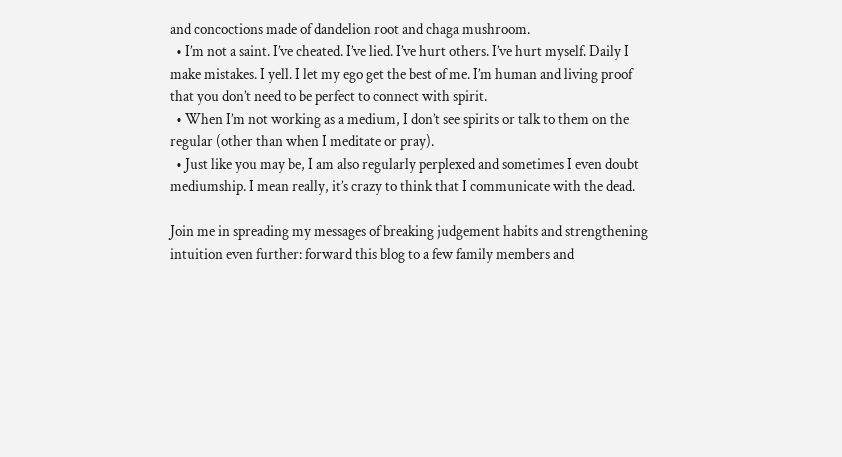and concoctions made of dandelion root and chaga mushroom.
  • I’m not a saint. I’ve cheated. I’ve lied. I’ve hurt others. I’ve hurt myself. Daily I make mistakes. I yell. I let my ego get the best of me. I’m human and living proof that you don’t need to be perfect to connect with spirit.
  • When I’m not working as a medium, I don’t see spirits or talk to them on the regular (other than when I meditate or pray).
  • Just like you may be, I am also regularly perplexed and sometimes I even doubt mediumship. I mean really, it’s crazy to think that I communicate with the dead.

Join me in spreading my messages of breaking judgement habits and strengthening intuition even further: forward this blog to a few family members and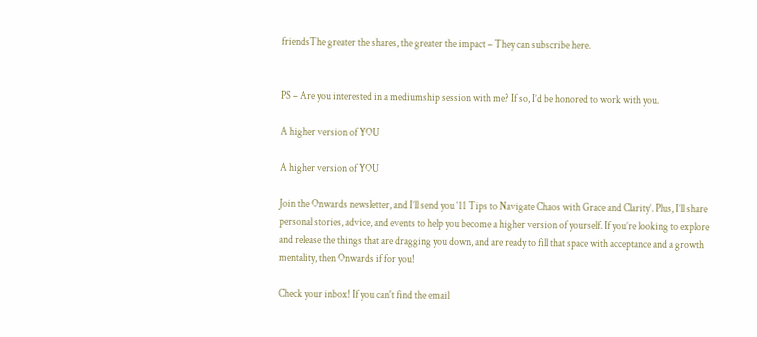friendsThe greater the shares, the greater the impact – They can subscribe here.


PS – Are you interested in a mediumship session with me? If so, I’d be honored to work with you.

A higher version of YOU

A higher version of YOU

Join the Onwards newsletter, and I’ll send you ‘11 Tips to Navigate Chaos with Grace and Clarity’. Plus, I’ll share personal stories, advice, and events to help you become a higher version of yourself. If you’re looking to explore and release the things that are dragging you down, and are ready to fill that space with acceptance and a growth mentality, then Onwards if for you!

Check your inbox! If you can't find the email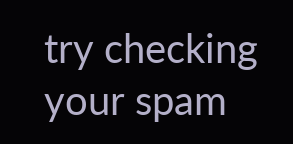try checking your spam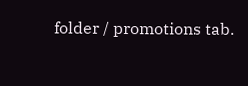folder / promotions tab.